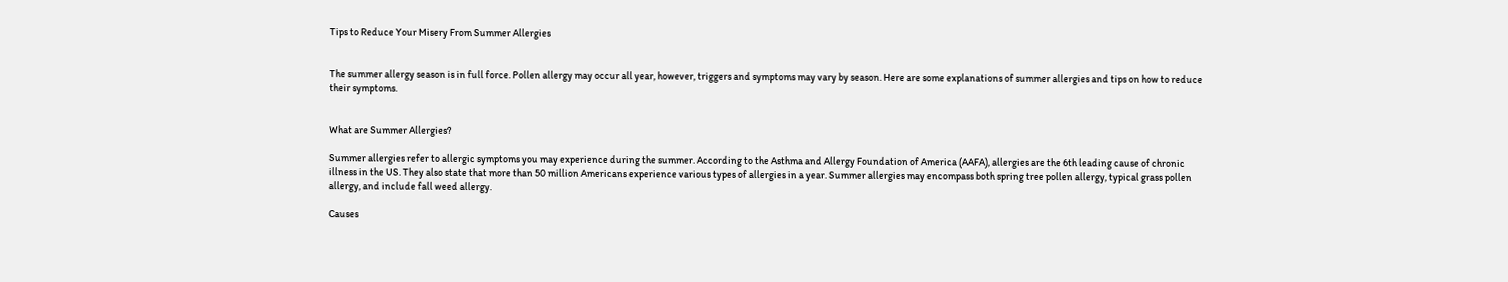Tips to Reduce Your Misery From Summer Allergies


The summer allergy season is in full force. Pollen allergy may occur all year, however, triggers and symptoms may vary by season. Here are some explanations of summer allergies and tips on how to reduce their symptoms.


What are Summer Allergies?

Summer allergies refer to allergic symptoms you may experience during the summer. According to the Asthma and Allergy Foundation of America (AAFA), allergies are the 6th leading cause of chronic illness in the US. They also state that more than 50 million Americans experience various types of allergies in a year. Summer allergies may encompass both spring tree pollen allergy, typical grass pollen allergy, and include fall weed allergy.

Causes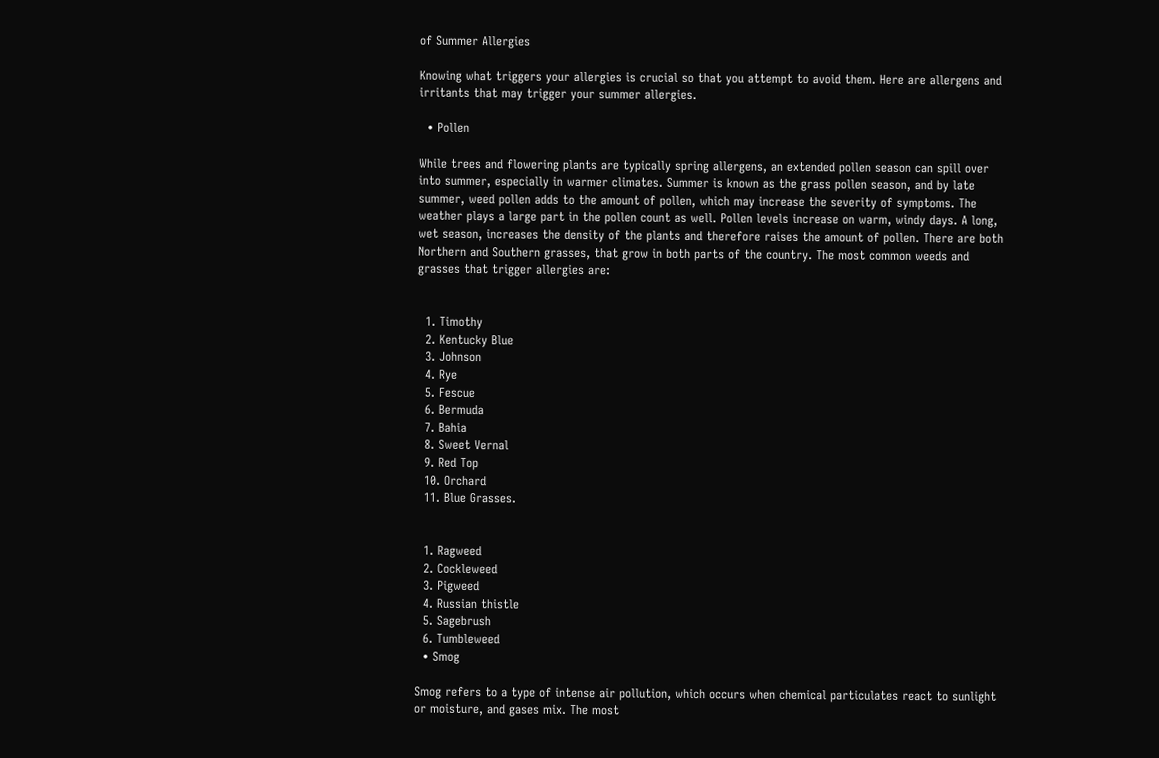of Summer Allergies

Knowing what triggers your allergies is crucial so that you attempt to avoid them. Here are allergens and irritants that may trigger your summer allergies.

  • Pollen

While trees and flowering plants are typically spring allergens, an extended pollen season can spill over into summer, especially in warmer climates. Summer is known as the grass pollen season, and by late summer, weed pollen adds to the amount of pollen, which may increase the severity of symptoms. The weather plays a large part in the pollen count as well. Pollen levels increase on warm, windy days. A long, wet season, increases the density of the plants and therefore raises the amount of pollen. There are both Northern and Southern grasses, that grow in both parts of the country. The most common weeds and grasses that trigger allergies are:


  1. Timothy
  2. Kentucky Blue
  3. Johnson
  4. Rye
  5. Fescue
  6. Bermuda
  7. Bahia
  8. Sweet Vernal
  9. Red Top
  10. Orchard
  11. Blue Grasses.


  1. Ragweed
  2. Cockleweed
  3. Pigweed
  4. Russian thistle
  5. Sagebrush
  6. Tumbleweed
  • Smog

Smog refers to a type of intense air pollution, which occurs when chemical particulates react to sunlight or moisture, and gases mix. The most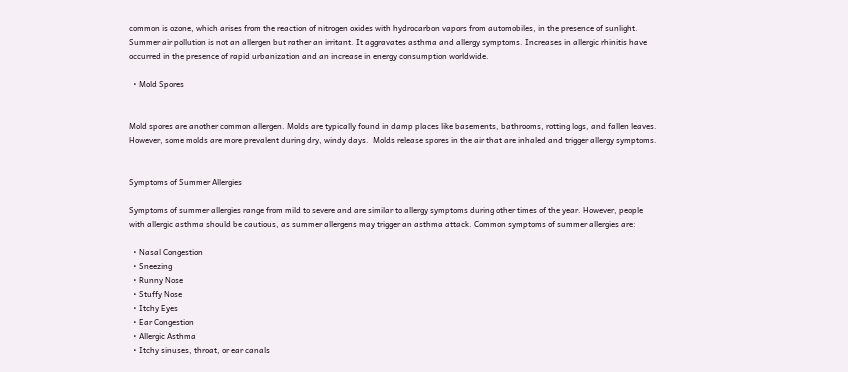common is ozone, which arises from the reaction of nitrogen oxides with hydrocarbon vapors from automobiles, in the presence of sunlight.  Summer air pollution is not an allergen but rather an irritant. It aggravates asthma and allergy symptoms. Increases in allergic rhinitis have occurred in the presence of rapid urbanization and an increase in energy consumption worldwide.

  • Mold Spores


Mold spores are another common allergen. Molds are typically found in damp places like basements, bathrooms, rotting logs, and fallen leaves. However, some molds are more prevalent during dry, windy days.  Molds release spores in the air that are inhaled and trigger allergy symptoms.


Symptoms of Summer Allergies

Symptoms of summer allergies range from mild to severe and are similar to allergy symptoms during other times of the year. However, people with allergic asthma should be cautious, as summer allergens may trigger an asthma attack. Common symptoms of summer allergies are:

  • Nasal Congestion
  • Sneezing
  • Runny Nose
  • Stuffy Nose
  • Itchy Eyes
  • Ear Congestion
  • Allergic Asthma
  • Itchy sinuses, throat, or ear canals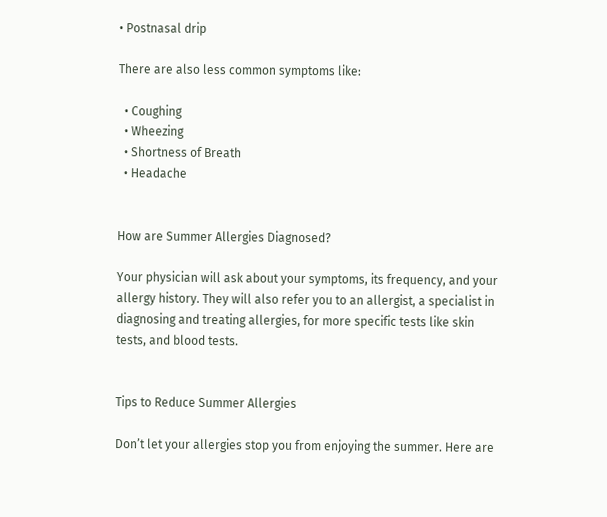• Postnasal drip

There are also less common symptoms like:

  • Coughing
  • Wheezing
  • Shortness of Breath
  • Headache


How are Summer Allergies Diagnosed?

Your physician will ask about your symptoms, its frequency, and your allergy history. They will also refer you to an allergist, a specialist in diagnosing and treating allergies, for more specific tests like skin tests, and blood tests.


Tips to Reduce Summer Allergies

Don’t let your allergies stop you from enjoying the summer. Here are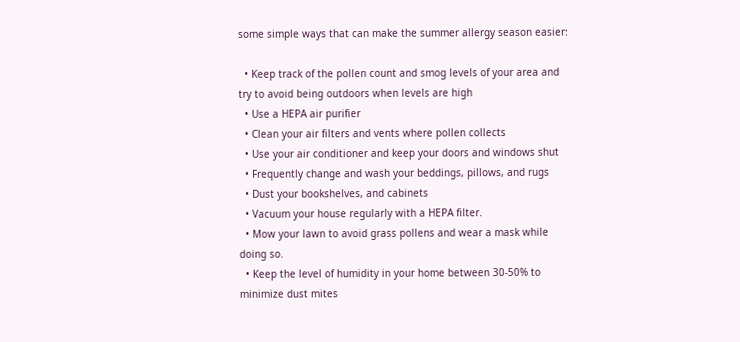some simple ways that can make the summer allergy season easier:

  • Keep track of the pollen count and smog levels of your area and try to avoid being outdoors when levels are high
  • Use a HEPA air purifier
  • Clean your air filters and vents where pollen collects
  • Use your air conditioner and keep your doors and windows shut
  • Frequently change and wash your beddings, pillows, and rugs
  • Dust your bookshelves, and cabinets
  • Vacuum your house regularly with a HEPA filter.
  • Mow your lawn to avoid grass pollens and wear a mask while doing so.
  • Keep the level of humidity in your home between 30-50% to minimize dust mites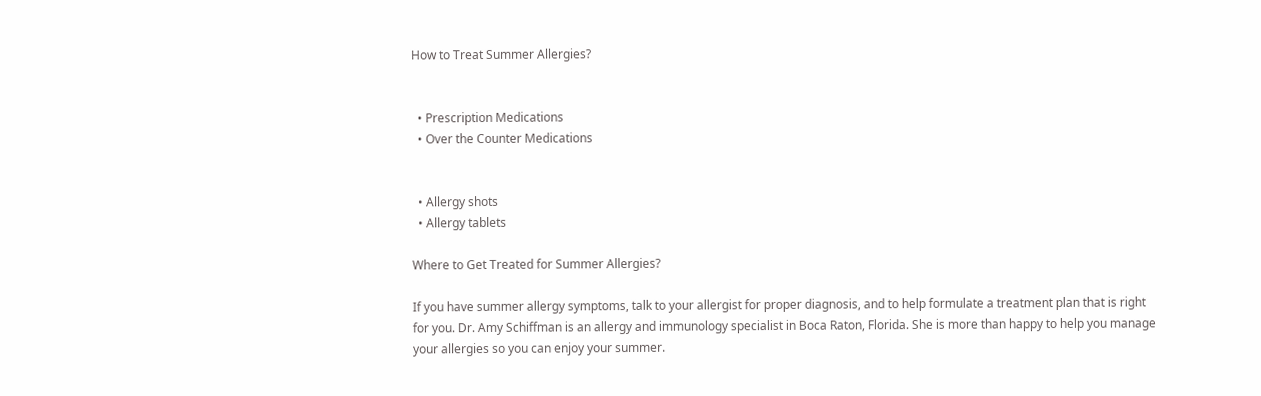How to Treat Summer Allergies?


  • Prescription Medications
  • Over the Counter Medications


  • Allergy shots
  • Allergy tablets

Where to Get Treated for Summer Allergies?

If you have summer allergy symptoms, talk to your allergist for proper diagnosis, and to help formulate a treatment plan that is right for you. Dr. Amy Schiffman is an allergy and immunology specialist in Boca Raton, Florida. She is more than happy to help you manage your allergies so you can enjoy your summer.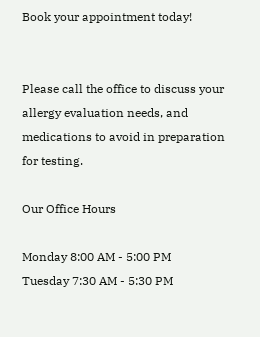Book your appointment today!


Please call the office to discuss your allergy evaluation needs, and medications to avoid in preparation for testing.

Our Office Hours

Monday 8:00 AM - 5:00 PM
Tuesday 7:30 AM - 5:30 PM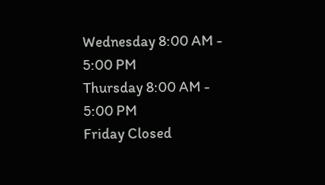Wednesday 8:00 AM - 5:00 PM
Thursday 8:00 AM - 5:00 PM
Friday Closed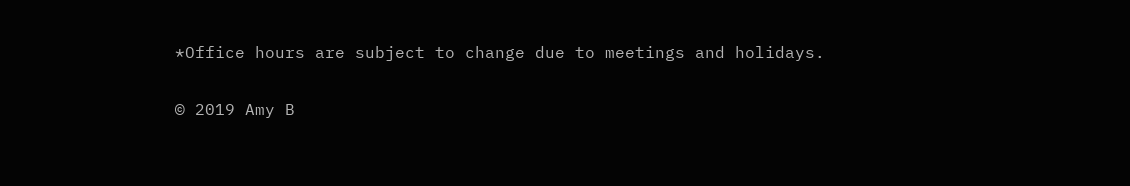*Office hours are subject to change due to meetings and holidays.

© 2019 Amy B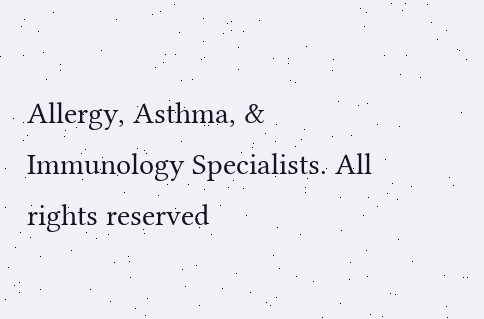Allergy, Asthma, & Immunology Specialists. All rights reserved